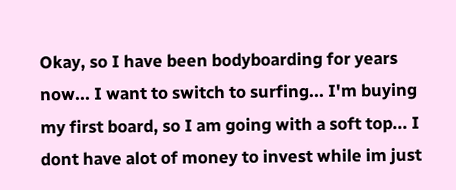Okay, so I have been bodyboarding for years now... I want to switch to surfing... I'm buying my first board, so I am going with a soft top... I dont have alot of money to invest while im just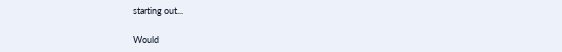starting out...

Would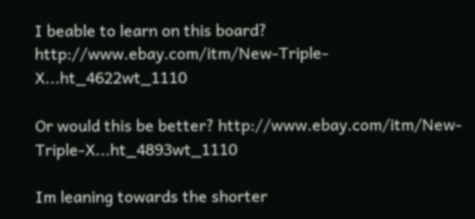I beable to learn on this board? http://www.ebay.com/itm/New-Triple-X...ht_4622wt_1110

Or would this be better? http://www.ebay.com/itm/New-Triple-X...ht_4893wt_1110

Im leaning towards the shorter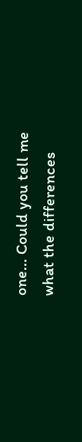one... Could you tell me what the differences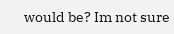would be? Im not sure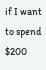if I want to spend $200